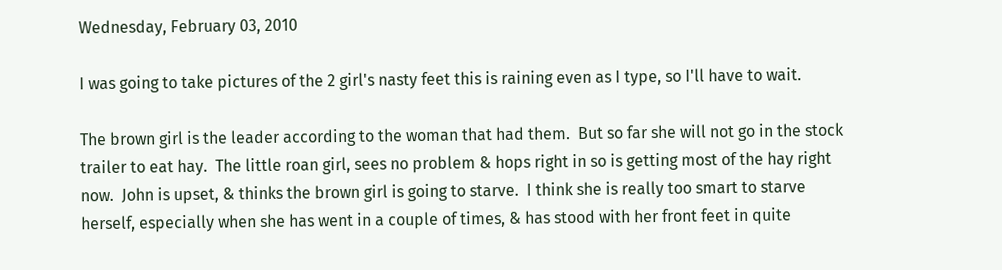Wednesday, February 03, 2010

I was going to take pictures of the 2 girl's nasty feet this is raining even as I type, so I'll have to wait.

The brown girl is the leader according to the woman that had them.  But so far she will not go in the stock trailer to eat hay.  The little roan girl, sees no problem & hops right in so is getting most of the hay right now.  John is upset, & thinks the brown girl is going to starve.  I think she is really too smart to starve herself, especially when she has went in a couple of times, & has stood with her front feet in quite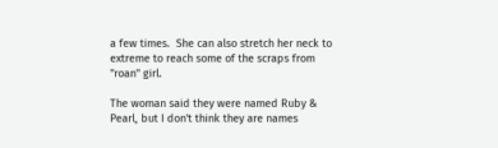a few times.  She can also stretch her neck to extreme to reach some of the scraps from "roan" girl.

The woman said they were named Ruby & Pearl, but I don't think they are names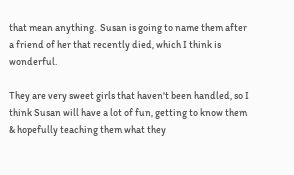that mean anything.  Susan is going to name them after a friend of her that recently died, which I think is wonderful.

They are very sweet girls that haven't been handled, so I think Susan will have a lot of fun, getting to know them & hopefully teaching them what they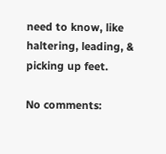need to know, like haltering, leading, & picking up feet.

No comments: